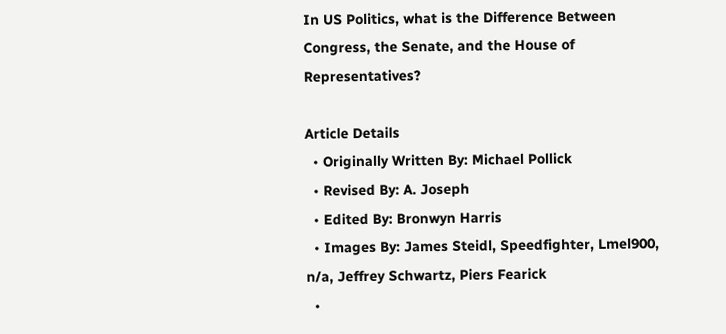In US Politics, what is the Difference Between Congress, the Senate, and the House of Representatives?

Article Details
  • Originally Written By: Michael Pollick
  • Revised By: A. Joseph
  • Edited By: Bronwyn Harris
  • Images By: James Steidl, Speedfighter, Lmel900, n/a, Jeffrey Schwartz, Piers Fearick
  •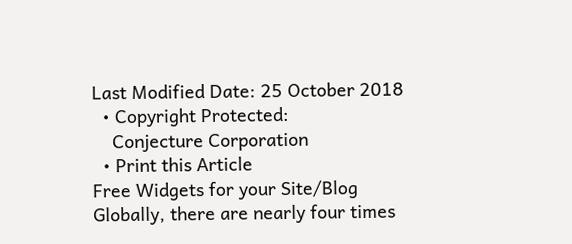Last Modified Date: 25 October 2018
  • Copyright Protected:
    Conjecture Corporation
  • Print this Article
Free Widgets for your Site/Blog
Globally, there are nearly four times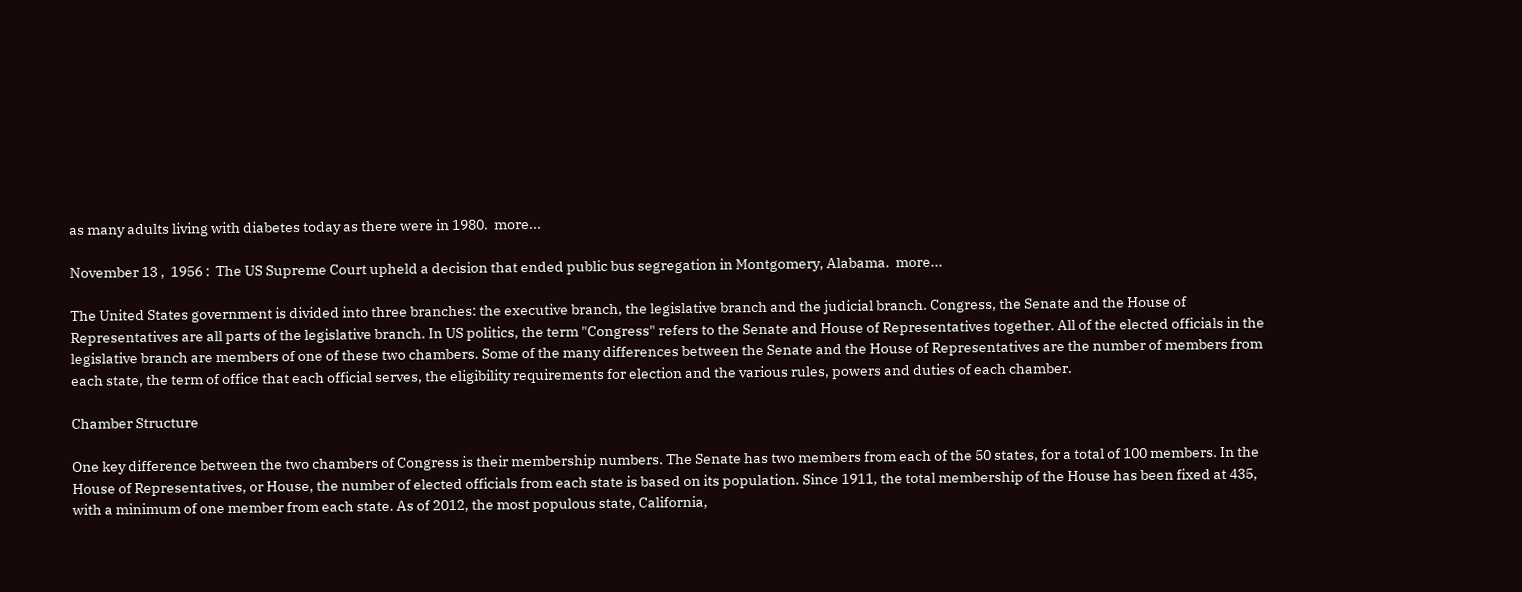as many adults living with diabetes today as there were in 1980.  more...

November 13 ,  1956 :  The US Supreme Court upheld a decision that ended public bus segregation in Montgomery, Alabama.  more...

The United States government is divided into three branches: the executive branch, the legislative branch and the judicial branch. Congress, the Senate and the House of Representatives are all parts of the legislative branch. In US politics, the term "Congress" refers to the Senate and House of Representatives together. All of the elected officials in the legislative branch are members of one of these two chambers. Some of the many differences between the Senate and the House of Representatives are the number of members from each state, the term of office that each official serves, the eligibility requirements for election and the various rules, powers and duties of each chamber.

Chamber Structure

One key difference between the two chambers of Congress is their membership numbers. The Senate has two members from each of the 50 states, for a total of 100 members. In the House of Representatives, or House, the number of elected officials from each state is based on its population. Since 1911, the total membership of the House has been fixed at 435, with a minimum of one member from each state. As of 2012, the most populous state, California,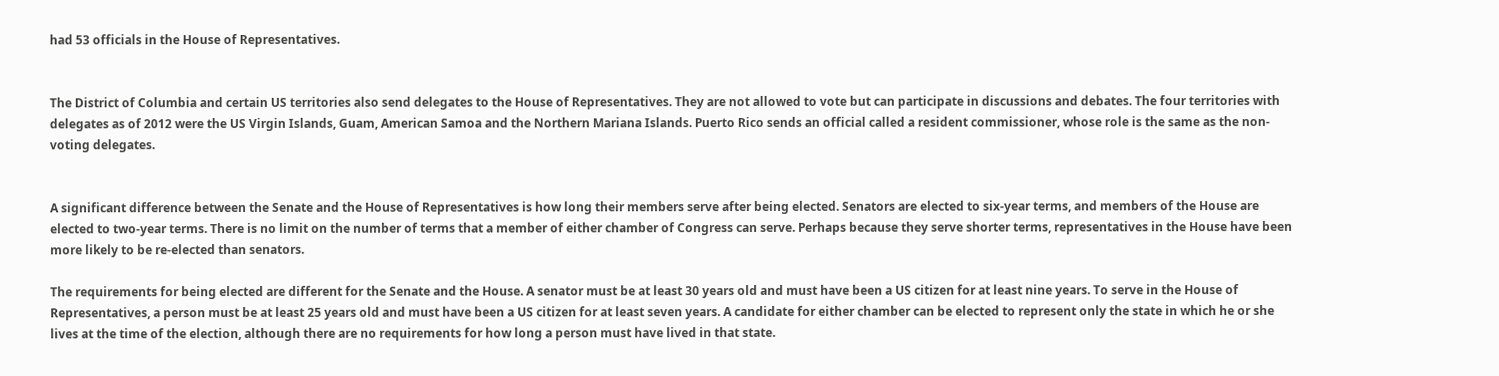had 53 officials in the House of Representatives.


The District of Columbia and certain US territories also send delegates to the House of Representatives. They are not allowed to vote but can participate in discussions and debates. The four territories with delegates as of 2012 were the US Virgin Islands, Guam, American Samoa and the Northern Mariana Islands. Puerto Rico sends an official called a resident commissioner, whose role is the same as the non-voting delegates.


A significant difference between the Senate and the House of Representatives is how long their members serve after being elected. Senators are elected to six-year terms, and members of the House are elected to two-year terms. There is no limit on the number of terms that a member of either chamber of Congress can serve. Perhaps because they serve shorter terms, representatives in the House have been more likely to be re-elected than senators.

The requirements for being elected are different for the Senate and the House. A senator must be at least 30 years old and must have been a US citizen for at least nine years. To serve in the House of Representatives, a person must be at least 25 years old and must have been a US citizen for at least seven years. A candidate for either chamber can be elected to represent only the state in which he or she lives at the time of the election, although there are no requirements for how long a person must have lived in that state.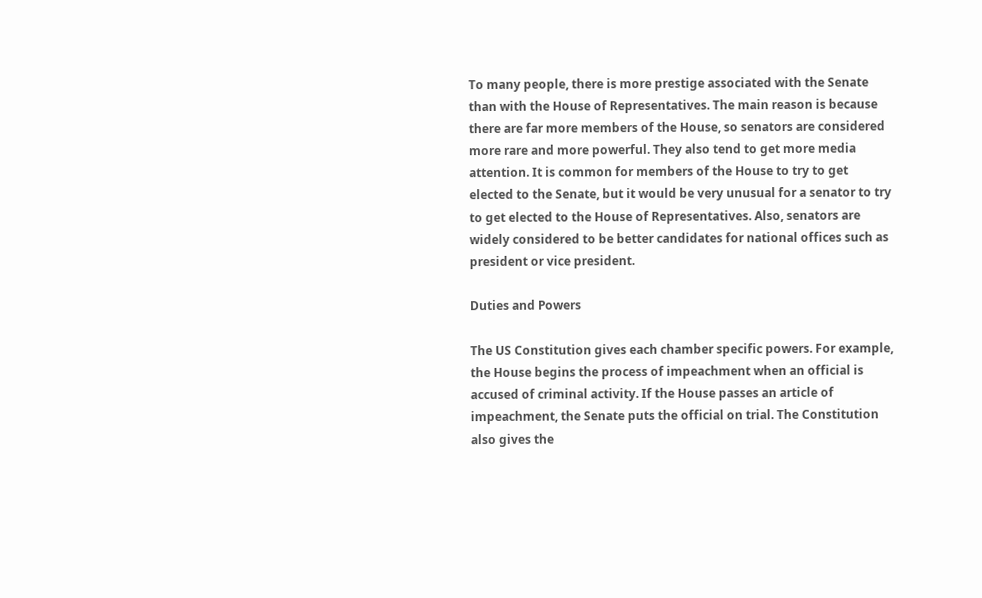To many people, there is more prestige associated with the Senate than with the House of Representatives. The main reason is because there are far more members of the House, so senators are considered more rare and more powerful. They also tend to get more media attention. It is common for members of the House to try to get elected to the Senate, but it would be very unusual for a senator to try to get elected to the House of Representatives. Also, senators are widely considered to be better candidates for national offices such as president or vice president.

Duties and Powers

The US Constitution gives each chamber specific powers. For example, the House begins the process of impeachment when an official is accused of criminal activity. If the House passes an article of impeachment, the Senate puts the official on trial. The Constitution also gives the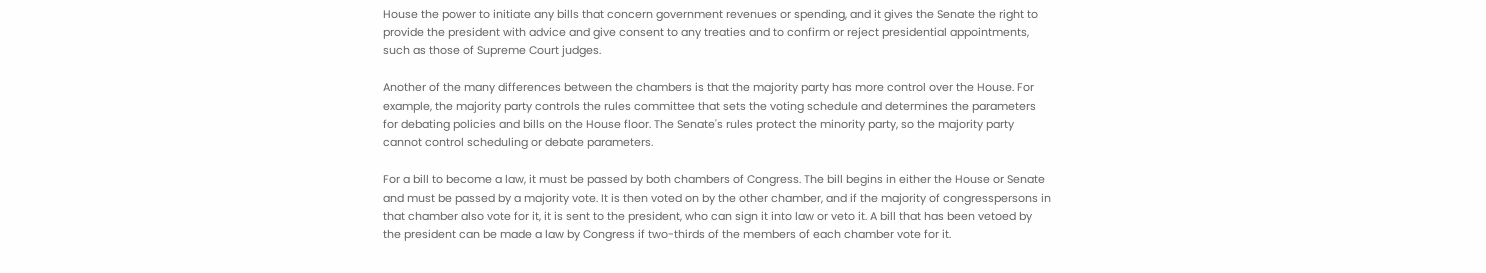House the power to initiate any bills that concern government revenues or spending, and it gives the Senate the right to provide the president with advice and give consent to any treaties and to confirm or reject presidential appointments, such as those of Supreme Court judges.

Another of the many differences between the chambers is that the majority party has more control over the House. For example, the majority party controls the rules committee that sets the voting schedule and determines the parameters for debating policies and bills on the House floor. The Senate's rules protect the minority party, so the majority party cannot control scheduling or debate parameters.

For a bill to become a law, it must be passed by both chambers of Congress. The bill begins in either the House or Senate and must be passed by a majority vote. It is then voted on by the other chamber, and if the majority of congresspersons in that chamber also vote for it, it is sent to the president, who can sign it into law or veto it. A bill that has been vetoed by the president can be made a law by Congress if two-thirds of the members of each chamber vote for it.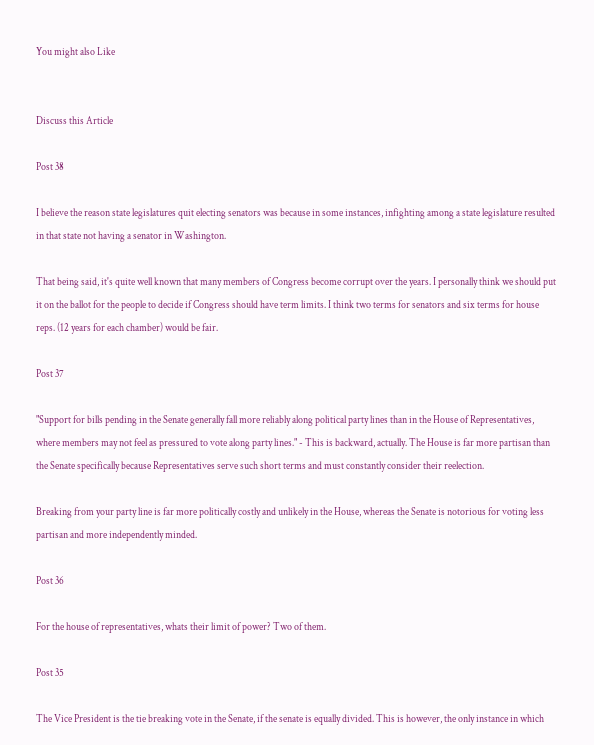You might also Like


Discuss this Article

Post 38

I believe the reason state legislatures quit electing senators was because in some instances, infighting among a state legislature resulted in that state not having a senator in Washington.

That being said, it's quite well known that many members of Congress become corrupt over the years. I personally think we should put it on the ballot for the people to decide if Congress should have term limits. I think two terms for senators and six terms for house reps. (12 years for each chamber) would be fair.

Post 37

"Support for bills pending in the Senate generally fall more reliably along political party lines than in the House of Representatives, where members may not feel as pressured to vote along party lines." - This is backward, actually. The House is far more partisan than the Senate specifically because Representatives serve such short terms and must constantly consider their reelection.

Breaking from your party line is far more politically costly and unlikely in the House, whereas the Senate is notorious for voting less partisan and more independently minded.

Post 36

For the house of representatives, whats their limit of power? Two of them.

Post 35

The Vice President is the tie breaking vote in the Senate, if the senate is equally divided. This is however, the only instance in which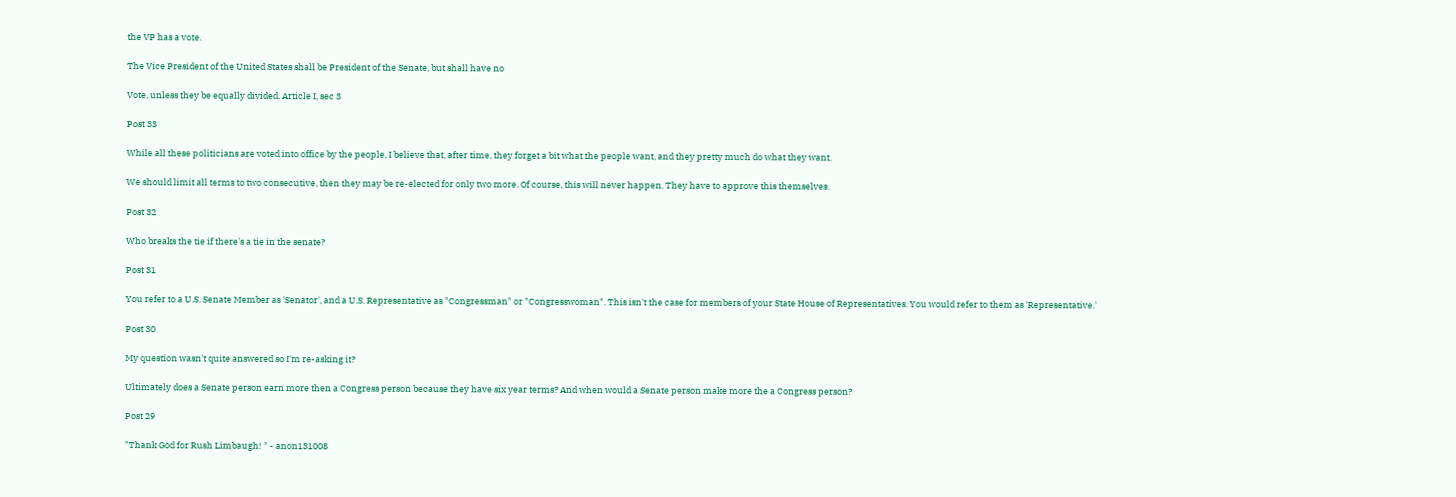the VP has a vote.

The Vice President of the United States shall be President of the Senate, but shall have no

Vote, unless they be equally divided. Article I, sec 3

Post 33

While all these politicians are voted into office by the people, I believe that, after time, they forget a bit what the people want, and they pretty much do what they want.

We should limit all terms to two consecutive, then they may be re-elected for only two more. Of course, this will never happen. They have to approve this themselves.

Post 32

Who breaks the tie if there's a tie in the senate?

Post 31

You refer to a U.S. Senate Member as 'Senator', and a U.S. Representative as "Congressman" or "Congresswoman". This isn't the case for members of your State House of Representatives. You would refer to them as 'Representative.'

Post 30

My question wasn't quite answered so I'm re-asking it?

Ultimately does a Senate person earn more then a Congress person because they have six year terms? And when would a Senate person make more the a Congress person?

Post 29

"Thank God for Rush Limbaugh! " - anon131008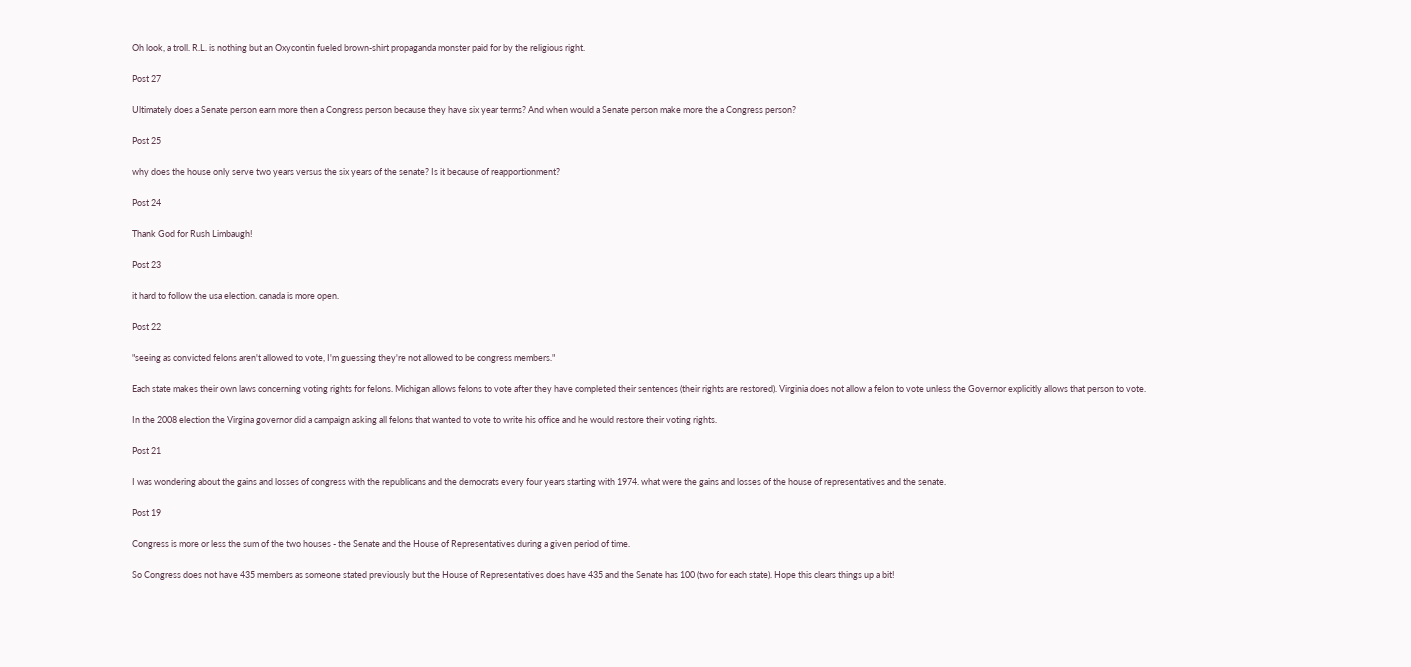Oh look, a troll. R.L. is nothing but an Oxycontin fueled brown-shirt propaganda monster paid for by the religious right.

Post 27

Ultimately does a Senate person earn more then a Congress person because they have six year terms? And when would a Senate person make more the a Congress person?

Post 25

why does the house only serve two years versus the six years of the senate? Is it because of reapportionment?

Post 24

Thank God for Rush Limbaugh!

Post 23

it hard to follow the usa election. canada is more open.

Post 22

"seeing as convicted felons aren't allowed to vote, I'm guessing they're not allowed to be congress members."

Each state makes their own laws concerning voting rights for felons. Michigan allows felons to vote after they have completed their sentences (their rights are restored). Virginia does not allow a felon to vote unless the Governor explicitly allows that person to vote.

In the 2008 election the Virgina governor did a campaign asking all felons that wanted to vote to write his office and he would restore their voting rights.

Post 21

I was wondering about the gains and losses of congress with the republicans and the democrats every four years starting with 1974. what were the gains and losses of the house of representatives and the senate.

Post 19

Congress is more or less the sum of the two houses - the Senate and the House of Representatives during a given period of time.

So Congress does not have 435 members as someone stated previously but the House of Representatives does have 435 and the Senate has 100 (two for each state). Hope this clears things up a bit!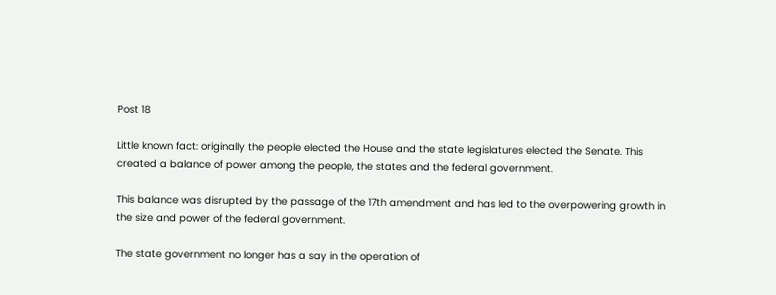Post 18

Little known fact: originally the people elected the House and the state legislatures elected the Senate. This created a balance of power among the people, the states and the federal government.

This balance was disrupted by the passage of the 17th amendment and has led to the overpowering growth in the size and power of the federal government.

The state government no longer has a say in the operation of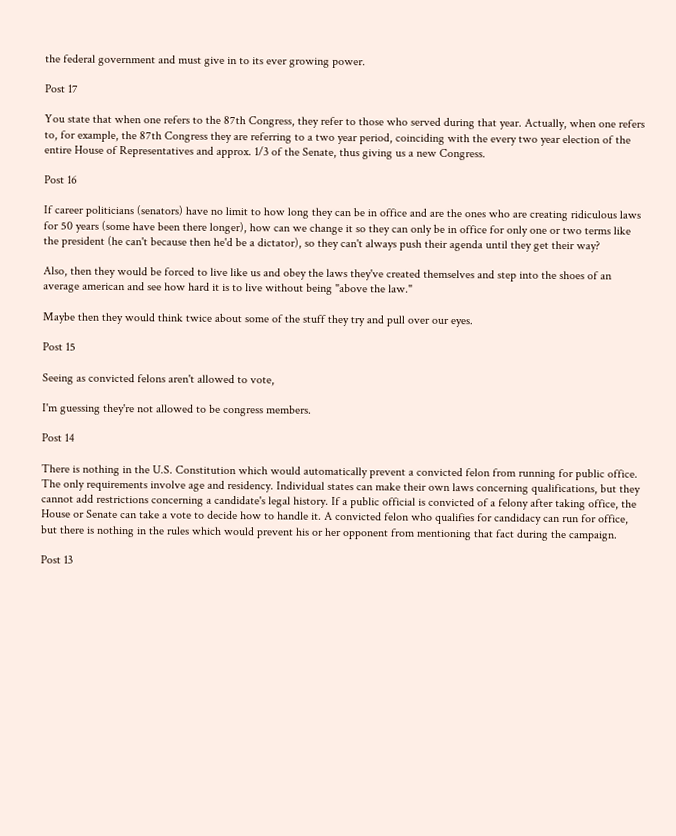the federal government and must give in to its ever growing power.

Post 17

You state that when one refers to the 87th Congress, they refer to those who served during that year. Actually, when one refers to, for example, the 87th Congress they are referring to a two year period, coinciding with the every two year election of the entire House of Representatives and approx. 1/3 of the Senate, thus giving us a new Congress.

Post 16

If career politicians (senators) have no limit to how long they can be in office and are the ones who are creating ridiculous laws for 50 years (some have been there longer), how can we change it so they can only be in office for only one or two terms like the president (he can't because then he'd be a dictator), so they can't always push their agenda until they get their way?

Also, then they would be forced to live like us and obey the laws they've created themselves and step into the shoes of an average american and see how hard it is to live without being "above the law."

Maybe then they would think twice about some of the stuff they try and pull over our eyes.

Post 15

Seeing as convicted felons aren't allowed to vote,

I'm guessing they're not allowed to be congress members.

Post 14

There is nothing in the U.S. Constitution which would automatically prevent a convicted felon from running for public office. The only requirements involve age and residency. Individual states can make their own laws concerning qualifications, but they cannot add restrictions concerning a candidate's legal history. If a public official is convicted of a felony after taking office, the House or Senate can take a vote to decide how to handle it. A convicted felon who qualifies for candidacy can run for office, but there is nothing in the rules which would prevent his or her opponent from mentioning that fact during the campaign.

Post 13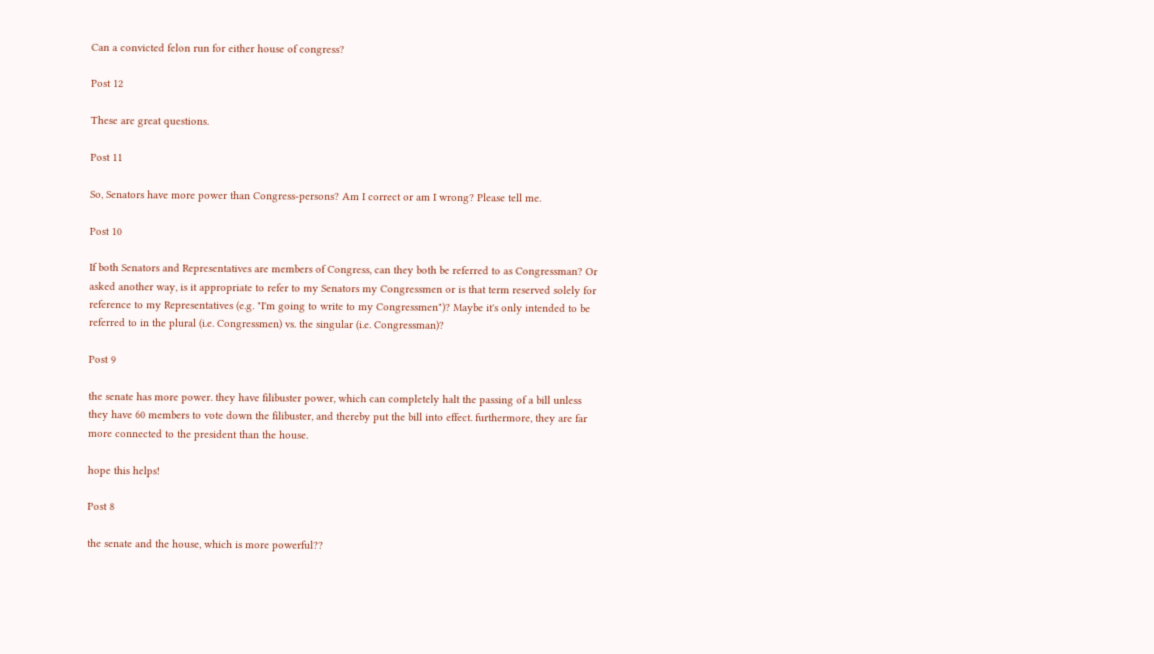Can a convicted felon run for either house of congress?

Post 12

These are great questions.

Post 11

So, Senators have more power than Congress-persons? Am I correct or am I wrong? Please tell me.

Post 10

If both Senators and Representatives are members of Congress, can they both be referred to as Congressman? Or asked another way, is it appropriate to refer to my Senators my Congressmen or is that term reserved solely for reference to my Representatives (e.g. "I'm going to write to my Congressmen")? Maybe it's only intended to be referred to in the plural (i.e. Congressmen) vs. the singular (i.e. Congressman)?

Post 9

the senate has more power. they have filibuster power, which can completely halt the passing of a bill unless they have 60 members to vote down the filibuster, and thereby put the bill into effect. furthermore, they are far more connected to the president than the house.

hope this helps!

Post 8

the senate and the house, which is more powerful??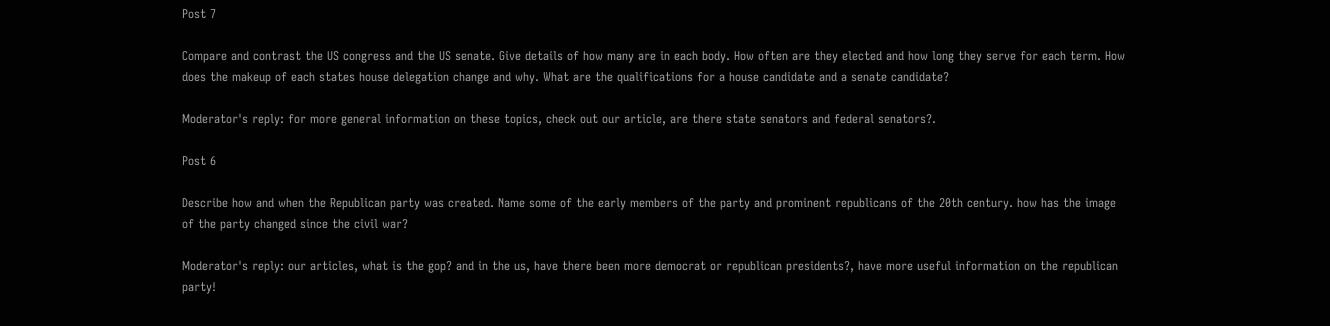Post 7

Compare and contrast the US congress and the US senate. Give details of how many are in each body. How often are they elected and how long they serve for each term. How does the makeup of each states house delegation change and why. What are the qualifications for a house candidate and a senate candidate?

Moderator's reply: for more general information on these topics, check out our article, are there state senators and federal senators?.

Post 6

Describe how and when the Republican party was created. Name some of the early members of the party and prominent republicans of the 20th century. how has the image of the party changed since the civil war?

Moderator's reply: our articles, what is the gop? and in the us, have there been more democrat or republican presidents?, have more useful information on the republican party!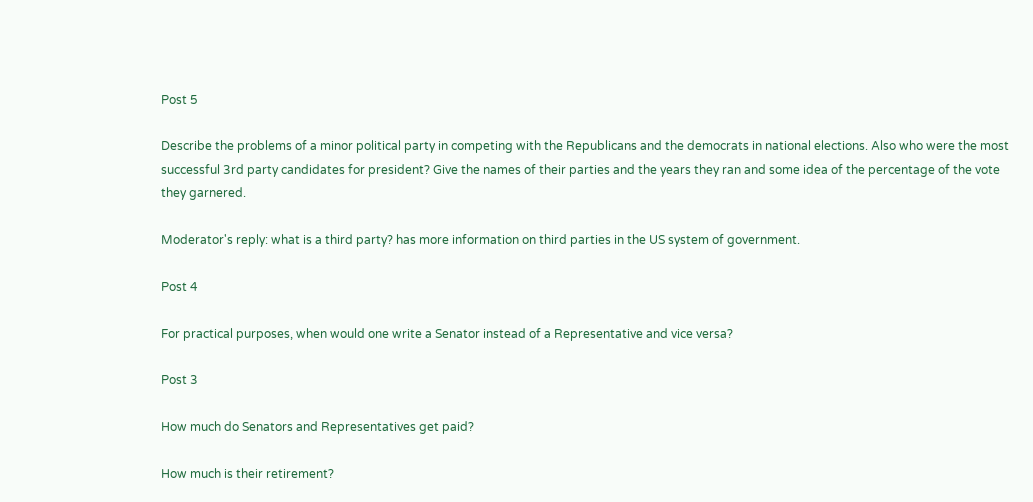Post 5

Describe the problems of a minor political party in competing with the Republicans and the democrats in national elections. Also who were the most successful 3rd party candidates for president? Give the names of their parties and the years they ran and some idea of the percentage of the vote they garnered.

Moderator's reply: what is a third party? has more information on third parties in the US system of government.

Post 4

For practical purposes, when would one write a Senator instead of a Representative and vice versa?

Post 3

How much do Senators and Representatives get paid?

How much is their retirement?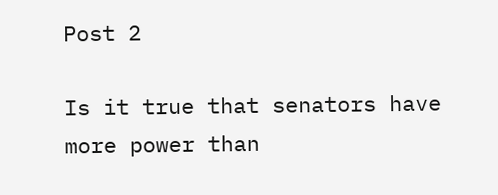Post 2

Is it true that senators have more power than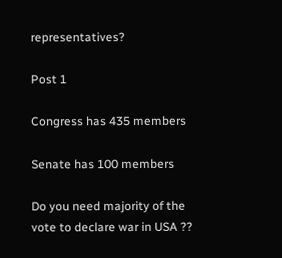representatives?

Post 1

Congress has 435 members

Senate has 100 members

Do you need majority of the vote to declare war in USA ??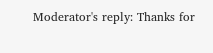Moderator's reply: Thanks for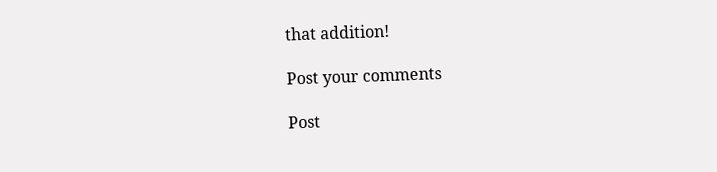that addition!

Post your comments

Post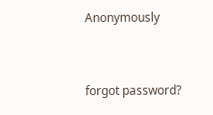Anonymously


forgot password?